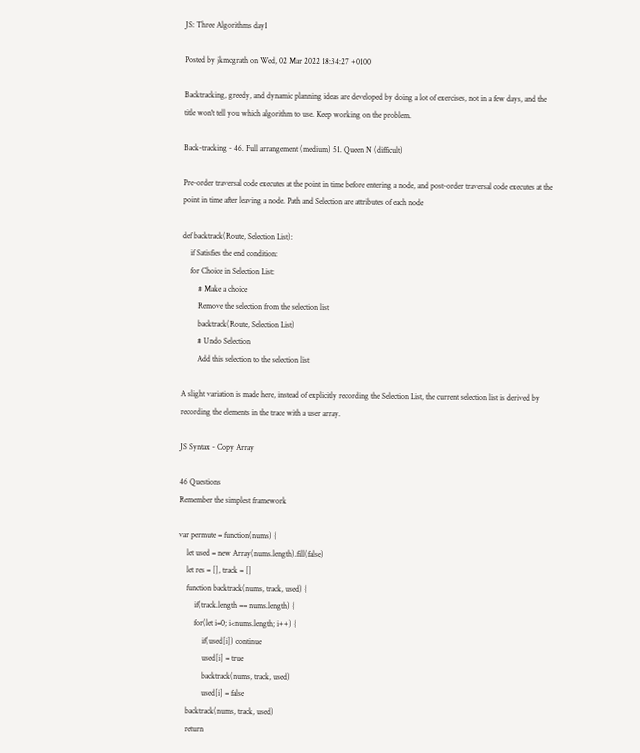JS: Three Algorithms day1

Posted by jkmcgrath on Wed, 02 Mar 2022 18:34:27 +0100

Backtracking, greedy, and dynamic planning ideas are developed by doing a lot of exercises, not in a few days, and the title won't tell you which algorithm to use. Keep working on the problem.

Back-tracking - 46. Full arrangement (medium) 51. Queen N (difficult)

Pre-order traversal code executes at the point in time before entering a node, and post-order traversal code executes at the point in time after leaving a node. Path and Selection are attributes of each node

def backtrack(Route, Selection List):
    if Satisfies the end condition:
    for Choice in Selection List:
        # Make a choice
        Remove the selection from the selection list
        backtrack(Route, Selection List)
        # Undo Selection
        Add this selection to the selection list

A slight variation is made here, instead of explicitly recording the Selection List, the current selection list is derived by recording the elements in the trace with a user array.

JS Syntax - Copy Array

46 Questions
Remember the simplest framework

var permute = function(nums) {
    let used = new Array(nums.length).fill(false)
    let res = [], track = []
    function backtrack(nums, track, used) {
        if(track.length == nums.length) {
        for(let i=0; i<nums.length; i++) {
            if(used[i]) continue
            used[i] = true
            backtrack(nums, track, used)
            used[i] = false
    backtrack(nums, track, used)
    return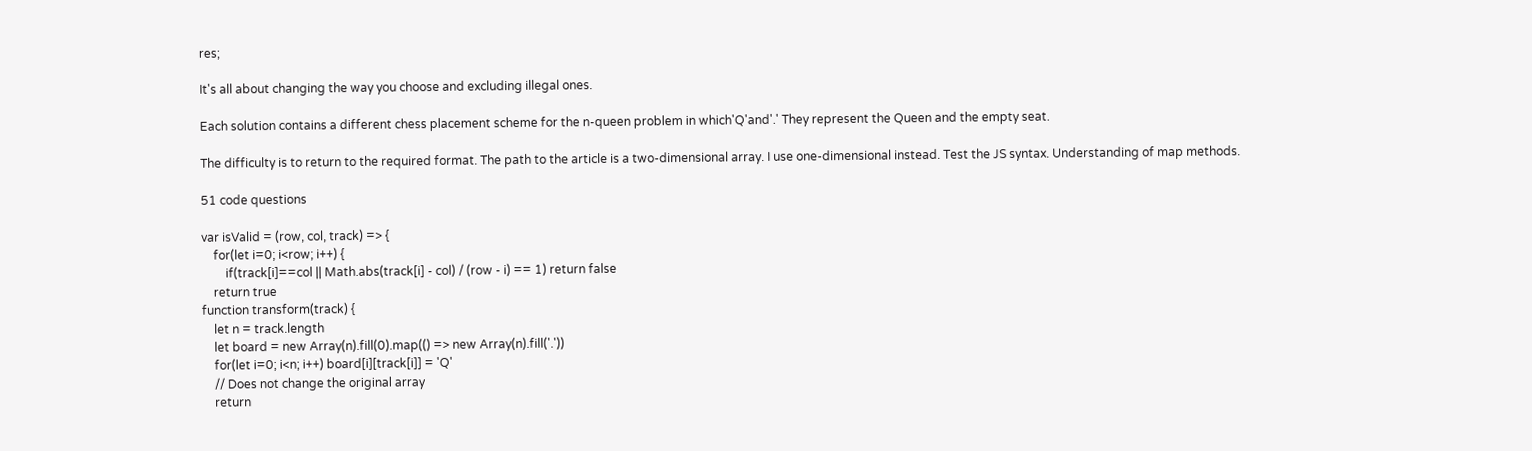res;

It's all about changing the way you choose and excluding illegal ones.

Each solution contains a different chess placement scheme for the n-queen problem in which'Q'and'.' They represent the Queen and the empty seat.

The difficulty is to return to the required format. The path to the article is a two-dimensional array. I use one-dimensional instead. Test the JS syntax. Understanding of map methods.

51 code questions

var isValid = (row, col, track) => {
    for(let i=0; i<row; i++) {
        if(track[i]==col || Math.abs(track[i] - col) / (row - i) == 1) return false
    return true
function transform(track) {
    let n = track.length
    let board = new Array(n).fill(0).map(() => new Array(n).fill('.'))
    for(let i=0; i<n; i++) board[i][track[i]] = 'Q'
    // Does not change the original array
    return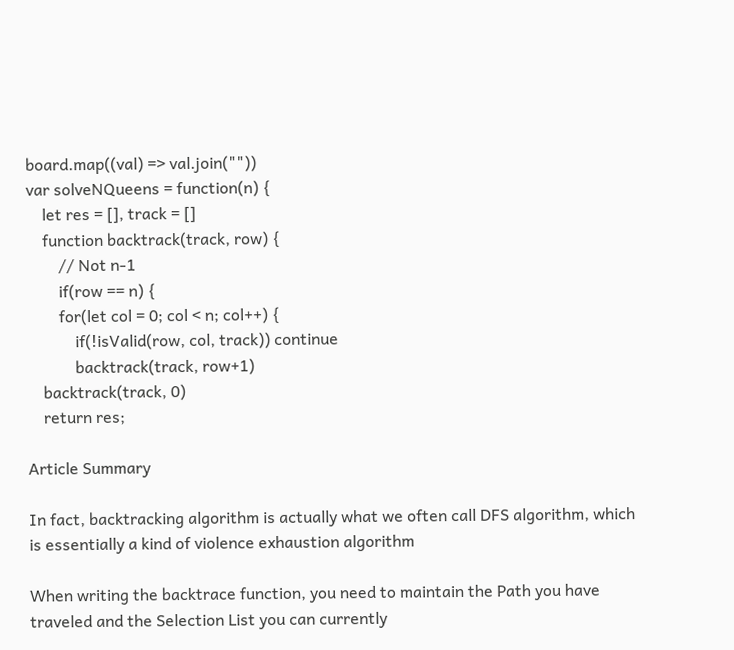board.map((val) => val.join(""))
var solveNQueens = function(n) {
    let res = [], track = []
    function backtrack(track, row) {
        // Not n-1
        if(row == n) {
        for(let col = 0; col < n; col++) {
            if(!isValid(row, col, track)) continue
            backtrack(track, row+1)
    backtrack(track, 0)
    return res;

Article Summary

In fact, backtracking algorithm is actually what we often call DFS algorithm, which is essentially a kind of violence exhaustion algorithm

When writing the backtrace function, you need to maintain the Path you have traveled and the Selection List you can currently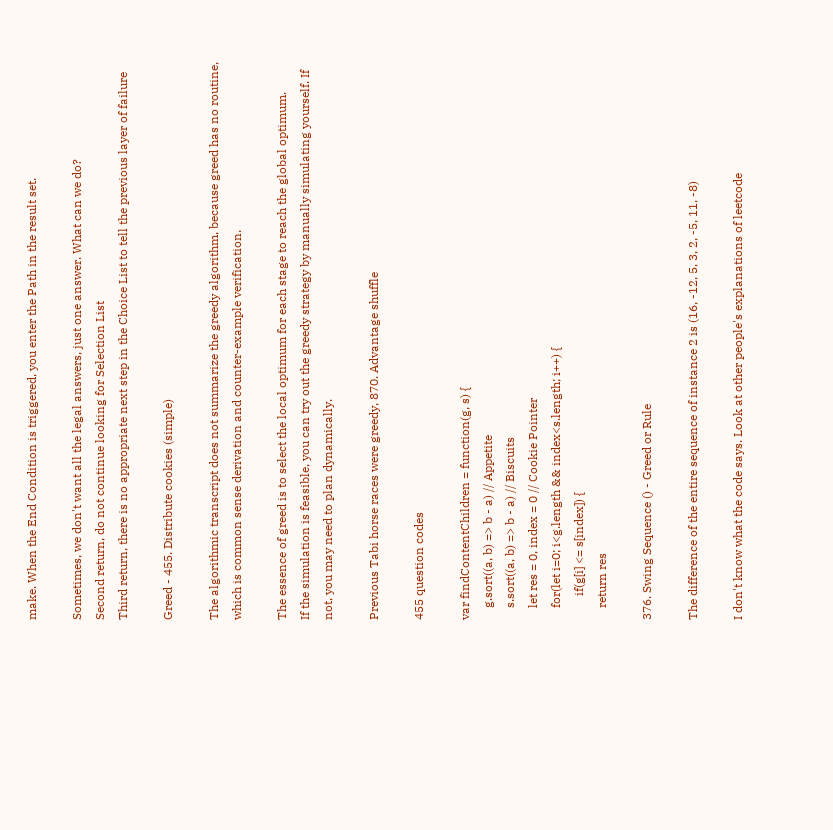make. When the End Condition is triggered, you enter the Path in the result set.

Sometimes, we don't want all the legal answers, just one answer. What can we do?
Second return, do not continue looking for Selection List
Third return, there is no appropriate next step in the Choice List to tell the previous layer of failure

Greed - 455. Distribute cookies (simple)

The algorithmic transcript does not summarize the greedy algorithm, because greed has no routine, which is common sense derivation and counter-example verification.

The essence of greed is to select the local optimum for each stage to reach the global optimum.
If the simulation is feasible, you can try out the greedy strategy by manually simulating yourself. If not, you may need to plan dynamically.

Previous Tabi horse races were greedy, 870. Advantage shuffle

455 question codes

var findContentChildren = function(g, s) {
    g.sort((a, b) => b - a) // Appetite
    s.sort((a, b) => b - a) // Biscuits
    let res = 0, index = 0 // Cookie Pointer
    for(let i=0; i<g.length && index<s.length; i++) {
        if(g[i] <= s[index]) {
    return res

376. Swing Sequence () - Greed or Rule

The difference of the entire sequence of instance 2 is (16, -12, 5, 3, 2, -5, 11, -8)

I don't know what the code says. Look at other people's explanations of leetcode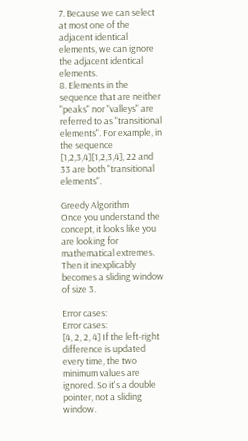7. Because we can select at most one of the adjacent identical elements, we can ignore the adjacent identical elements.
8. Elements in the sequence that are neither "peaks" nor "valleys" are referred to as "transitional elements". For example, in the sequence [1,2,3,4][1,2,3,4], 22 and 33 are both "transitional elements".

Greedy Algorithm
Once you understand the concept, it looks like you are looking for mathematical extremes. Then it inexplicably becomes a sliding window of size 3.

Error cases:
Error cases:
[4, 2, 2, 4] If the left-right difference is updated every time, the two minimum values are ignored. So it's a double pointer, not a sliding window.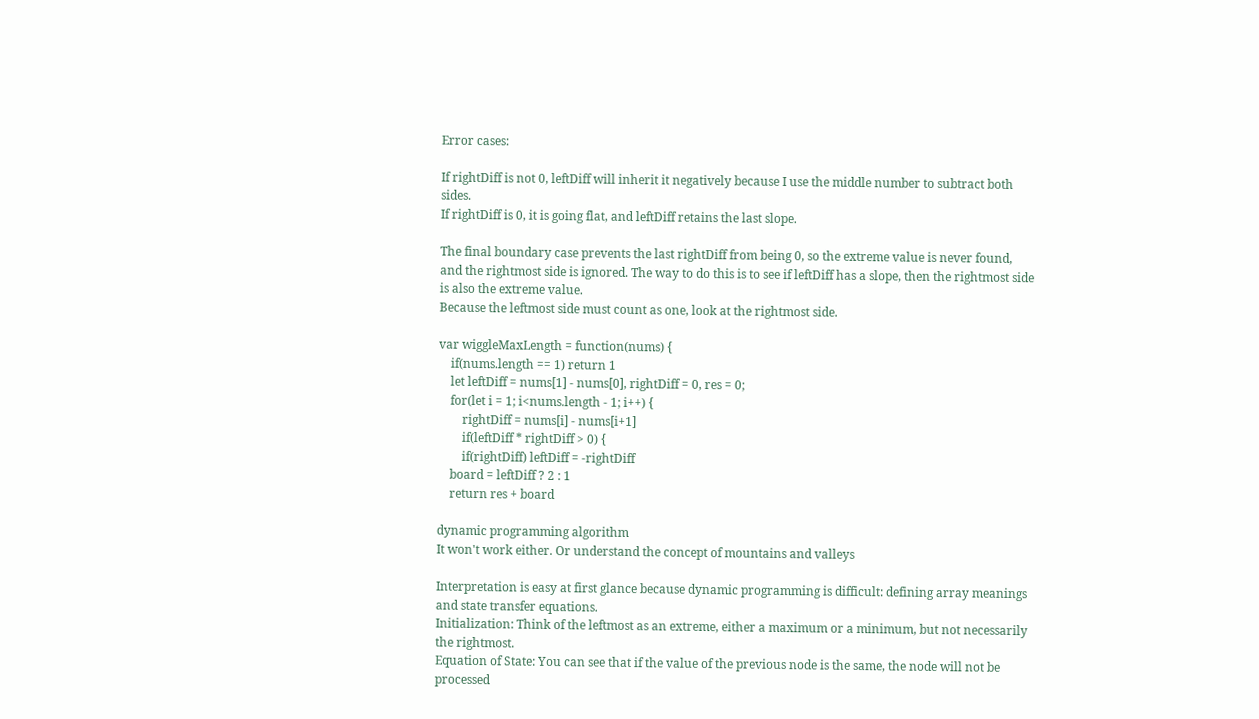Error cases:

If rightDiff is not 0, leftDiff will inherit it negatively because I use the middle number to subtract both sides.
If rightDiff is 0, it is going flat, and leftDiff retains the last slope.

The final boundary case prevents the last rightDiff from being 0, so the extreme value is never found, and the rightmost side is ignored. The way to do this is to see if leftDiff has a slope, then the rightmost side is also the extreme value.
Because the leftmost side must count as one, look at the rightmost side.

var wiggleMaxLength = function(nums) {
    if(nums.length == 1) return 1
    let leftDiff = nums[1] - nums[0], rightDiff = 0, res = 0;
    for(let i = 1; i<nums.length - 1; i++) {
        rightDiff = nums[i] - nums[i+1]
        if(leftDiff * rightDiff > 0) {
        if(rightDiff) leftDiff = -rightDiff
    board = leftDiff ? 2 : 1
    return res + board

dynamic programming algorithm
It won't work either. Or understand the concept of mountains and valleys

Interpretation is easy at first glance because dynamic programming is difficult: defining array meanings and state transfer equations.
Initialization: Think of the leftmost as an extreme, either a maximum or a minimum, but not necessarily the rightmost.
Equation of State: You can see that if the value of the previous node is the same, the node will not be processed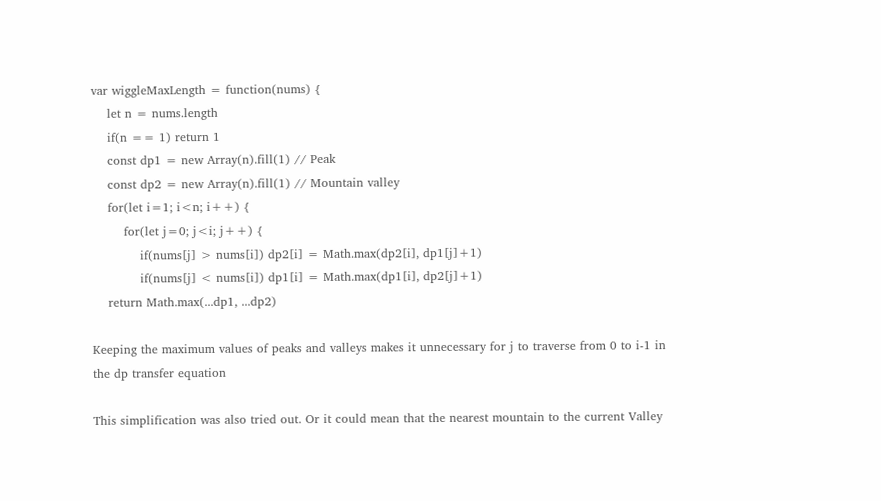var wiggleMaxLength = function(nums) {
    let n = nums.length
    if(n == 1) return 1
    const dp1 = new Array(n).fill(1) // Peak
    const dp2 = new Array(n).fill(1) // Mountain valley
    for(let i=1; i<n; i++) {
        for(let j=0; j<i; j++) {
            if(nums[j] > nums[i]) dp2[i] = Math.max(dp2[i], dp1[j]+1)
            if(nums[j] < nums[i]) dp1[i] = Math.max(dp1[i], dp2[j]+1)
    return Math.max(...dp1, ...dp2)

Keeping the maximum values of peaks and valleys makes it unnecessary for j to traverse from 0 to i-1 in the dp transfer equation

This simplification was also tried out. Or it could mean that the nearest mountain to the current Valley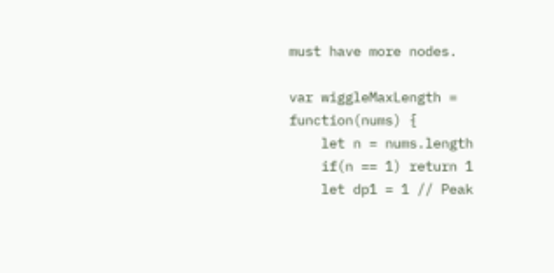must have more nodes.

var wiggleMaxLength = function(nums) {
    let n = nums.length
    if(n == 1) return 1
    let dp1 = 1 // Peak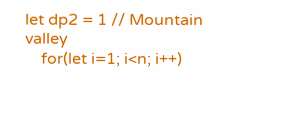let dp2 = 1 // Mountain valley
    for(let i=1; i<n; i++)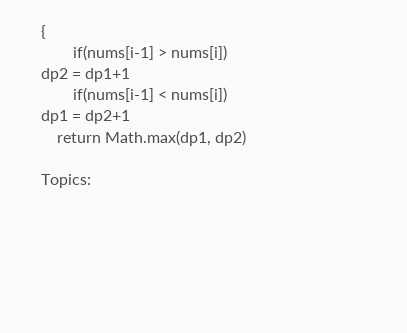{
        if(nums[i-1] > nums[i]) dp2 = dp1+1
        if(nums[i-1] < nums[i]) dp1 = dp2+1
    return Math.max(dp1, dp2)

Topics: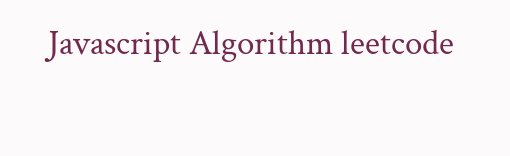Javascript Algorithm leetcode